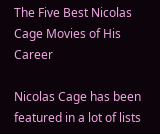The Five Best Nicolas Cage Movies of His Career

Nicolas Cage has been featured in a lot of lists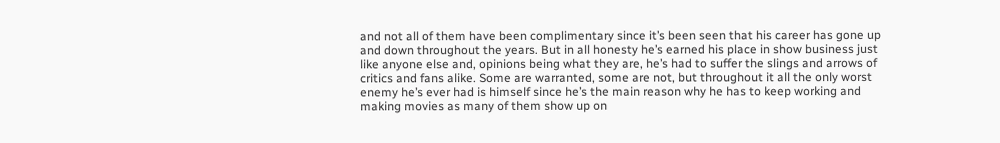and not all of them have been complimentary since it’s been seen that his career has gone up and down throughout the years. But in all honesty he’s earned his place in show business just like anyone else and, opinions being what they are, he’s had to suffer the slings and arrows of critics and fans alike. Some are warranted, some are not, but throughout it all the only worst enemy he’s ever had is himself since he’s the main reason why he has to keep working and making movies as many of them show up on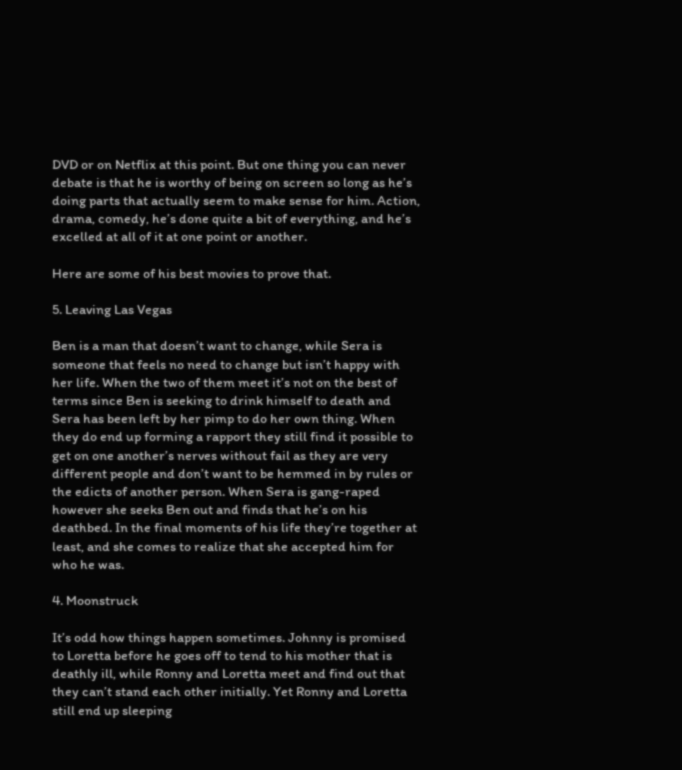DVD or on Netflix at this point. But one thing you can never debate is that he is worthy of being on screen so long as he’s doing parts that actually seem to make sense for him. Action, drama, comedy, he’s done quite a bit of everything, and he’s excelled at all of it at one point or another.

Here are some of his best movies to prove that.

5. Leaving Las Vegas

Ben is a man that doesn’t want to change, while Sera is someone that feels no need to change but isn’t happy with her life. When the two of them meet it’s not on the best of terms since Ben is seeking to drink himself to death and Sera has been left by her pimp to do her own thing. When they do end up forming a rapport they still find it possible to get on one another’s nerves without fail as they are very different people and don’t want to be hemmed in by rules or the edicts of another person. When Sera is gang-raped however she seeks Ben out and finds that he’s on his deathbed. In the final moments of his life they’re together at least, and she comes to realize that she accepted him for who he was.

4. Moonstruck

It’s odd how things happen sometimes. Johnny is promised to Loretta before he goes off to tend to his mother that is deathly ill, while Ronny and Loretta meet and find out that they can’t stand each other initially. Yet Ronny and Loretta still end up sleeping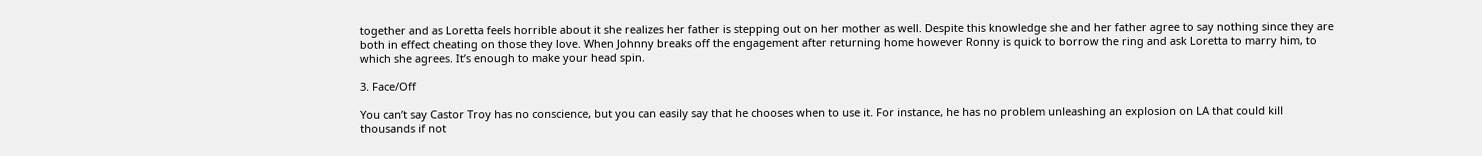together and as Loretta feels horrible about it she realizes her father is stepping out on her mother as well. Despite this knowledge she and her father agree to say nothing since they are both in effect cheating on those they love. When Johnny breaks off the engagement after returning home however Ronny is quick to borrow the ring and ask Loretta to marry him, to which she agrees. It’s enough to make your head spin.

3. Face/Off

You can’t say Castor Troy has no conscience, but you can easily say that he chooses when to use it. For instance, he has no problem unleashing an explosion on LA that could kill thousands if not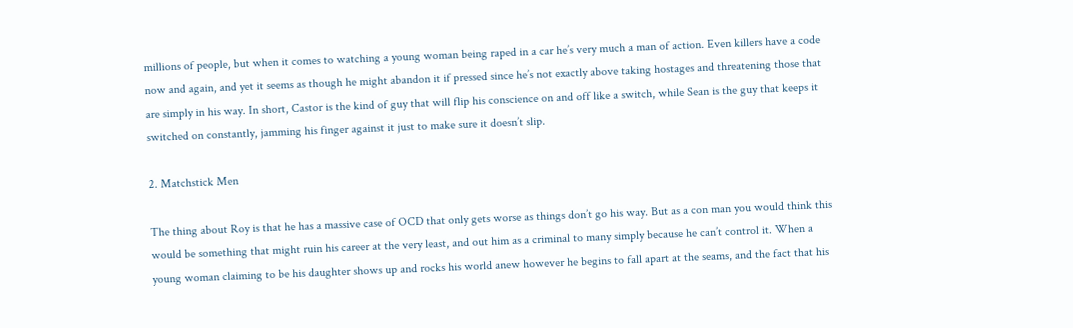millions of people, but when it comes to watching a young woman being raped in a car he’s very much a man of action. Even killers have a code now and again, and yet it seems as though he might abandon it if pressed since he’s not exactly above taking hostages and threatening those that are simply in his way. In short, Castor is the kind of guy that will flip his conscience on and off like a switch, while Sean is the guy that keeps it switched on constantly, jamming his finger against it just to make sure it doesn’t slip.

2. Matchstick Men

The thing about Roy is that he has a massive case of OCD that only gets worse as things don’t go his way. But as a con man you would think this would be something that might ruin his career at the very least, and out him as a criminal to many simply because he can’t control it. When a young woman claiming to be his daughter shows up and rocks his world anew however he begins to fall apart at the seams, and the fact that his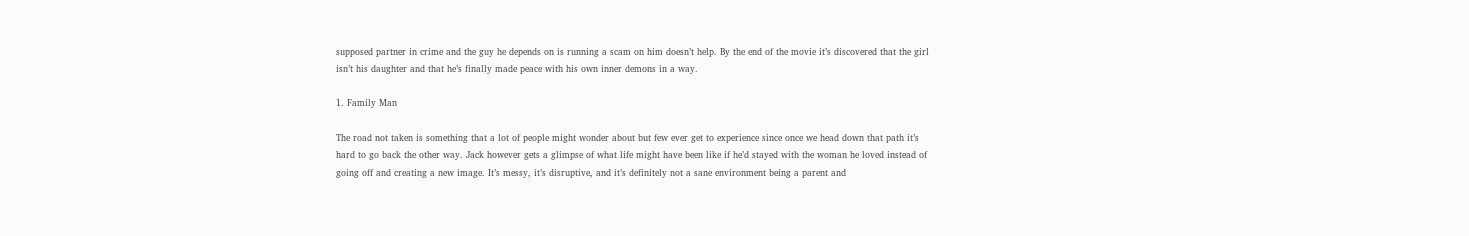supposed partner in crime and the guy he depends on is running a scam on him doesn’t help. By the end of the movie it’s discovered that the girl isn’t his daughter and that he’s finally made peace with his own inner demons in a way.

1. Family Man

The road not taken is something that a lot of people might wonder about but few ever get to experience since once we head down that path it’s hard to go back the other way. Jack however gets a glimpse of what life might have been like if he’d stayed with the woman he loved instead of going off and creating a new image. It’s messy, it’s disruptive, and it’s definitely not a sane environment being a parent and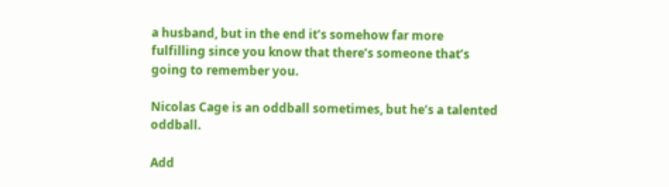a husband, but in the end it’s somehow far more fulfilling since you know that there’s someone that’s going to remember you.

Nicolas Cage is an oddball sometimes, but he’s a talented oddball.

Add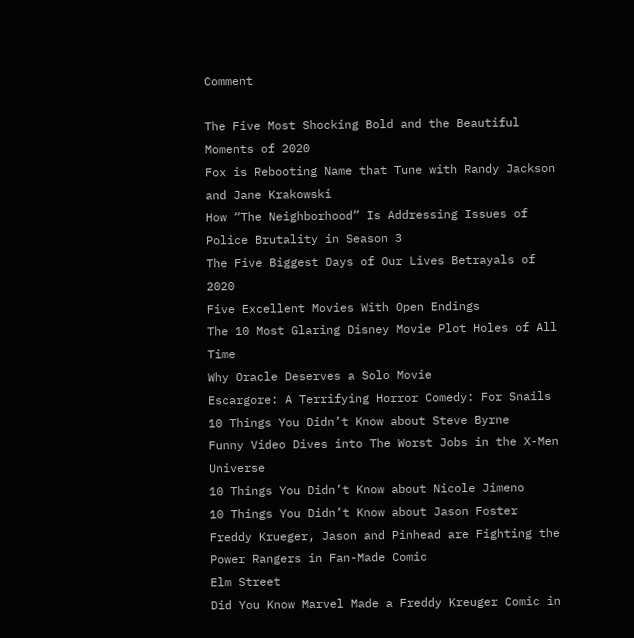Comment

The Five Most Shocking Bold and the Beautiful Moments of 2020
Fox is Rebooting Name that Tune with Randy Jackson and Jane Krakowski
How “The Neighborhood” Is Addressing Issues of Police Brutality in Season 3
The Five Biggest Days of Our Lives Betrayals of 2020
Five Excellent Movies With Open Endings
The 10 Most Glaring Disney Movie Plot Holes of All Time
Why Oracle Deserves a Solo Movie
Escargore: A Terrifying Horror Comedy: For Snails
10 Things You Didn’t Know about Steve Byrne
Funny Video Dives into The Worst Jobs in the X-Men Universe
10 Things You Didn’t Know about Nicole Jimeno
10 Things You Didn’t Know about Jason Foster
Freddy Krueger, Jason and Pinhead are Fighting the Power Rangers in Fan-Made Comic
Elm Street
Did You Know Marvel Made a Freddy Kreuger Comic in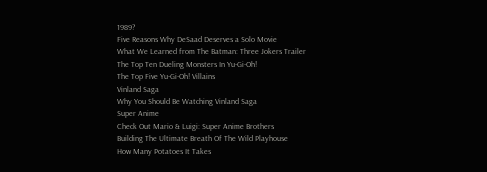1989?
Five Reasons Why DeSaad Deserves a Solo Movie
What We Learned from The Batman: Three Jokers Trailer
The Top Ten Dueling Monsters In Yu-Gi-Oh!
The Top Five Yu-Gi-Oh! Villains
Vinland Saga
Why You Should Be Watching Vinland Saga
Super Anime
Check Out Mario & Luigi: Super Anime Brothers
Building The Ultimate Breath Of The Wild Playhouse
How Many Potatoes It Takes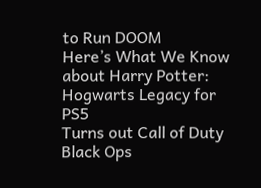to Run DOOM
Here’s What We Know about Harry Potter: Hogwarts Legacy for PS5
Turns out Call of Duty Black Ops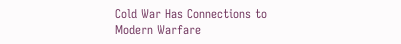Cold War Has Connections to Modern Warfare